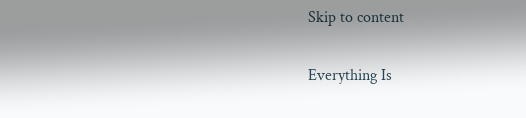Skip to content

Everything Is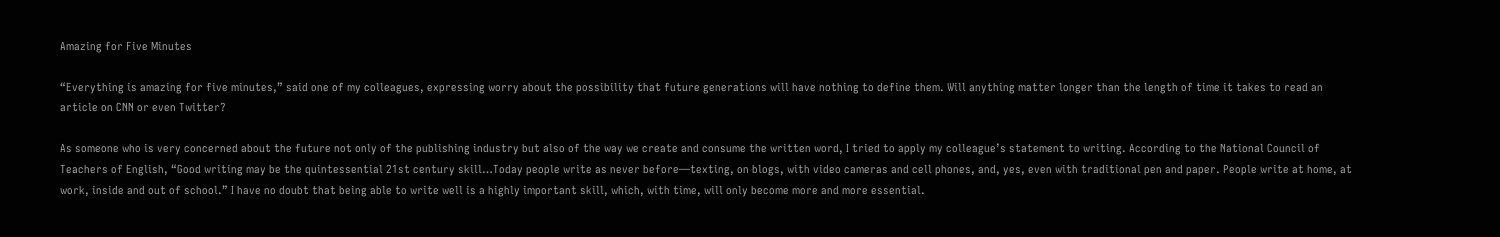Amazing for Five Minutes

“Everything is amazing for five minutes,” said one of my colleagues, expressing worry about the possibility that future generations will have nothing to define them. Will anything matter longer than the length of time it takes to read an article on CNN or even Twitter?

As someone who is very concerned about the future not only of the publishing industry but also of the way we create and consume the written word, I tried to apply my colleague’s statement to writing. According to the National Council of Teachers of English, “Good writing may be the quintessential 21st century skill…Today people write as never before—texting, on blogs, with video cameras and cell phones, and, yes, even with traditional pen and paper. People write at home, at work, inside and out of school.” I have no doubt that being able to write well is a highly important skill, which, with time, will only become more and more essential.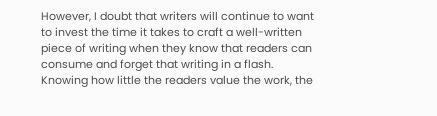However, I doubt that writers will continue to want to invest the time it takes to craft a well-written piece of writing when they know that readers can consume and forget that writing in a flash. Knowing how little the readers value the work, the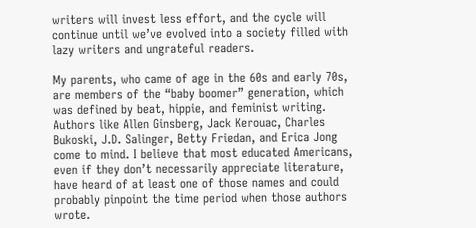writers will invest less effort, and the cycle will continue until we’ve evolved into a society filled with lazy writers and ungrateful readers.

My parents, who came of age in the 60s and early 70s, are members of the “baby boomer” generation, which was defined by beat, hippie, and feminist writing. Authors like Allen Ginsberg, Jack Kerouac, Charles Bukoski, J.D. Salinger, Betty Friedan, and Erica Jong come to mind. I believe that most educated Americans, even if they don’t necessarily appreciate literature, have heard of at least one of those names and could probably pinpoint the time period when those authors wrote.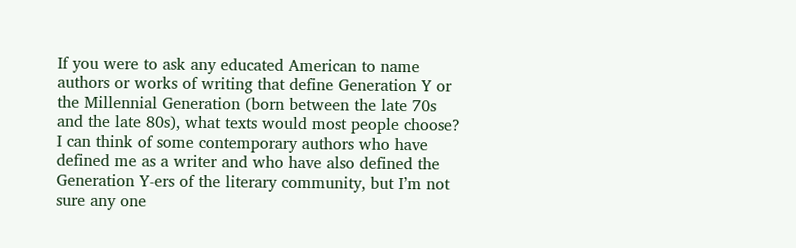If you were to ask any educated American to name authors or works of writing that define Generation Y or the Millennial Generation (born between the late 70s and the late 80s), what texts would most people choose? I can think of some contemporary authors who have defined me as a writer and who have also defined the Generation Y-ers of the literary community, but I’m not sure any one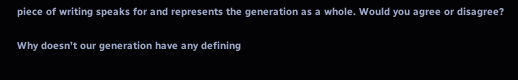piece of writing speaks for and represents the generation as a whole. Would you agree or disagree?

Why doesn’t our generation have any defining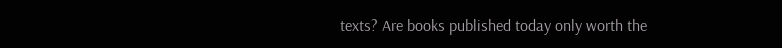texts? Are books published today only worth the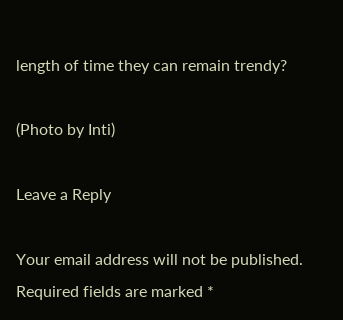length of time they can remain trendy?

(Photo by Inti)

Leave a Reply

Your email address will not be published. Required fields are marked *